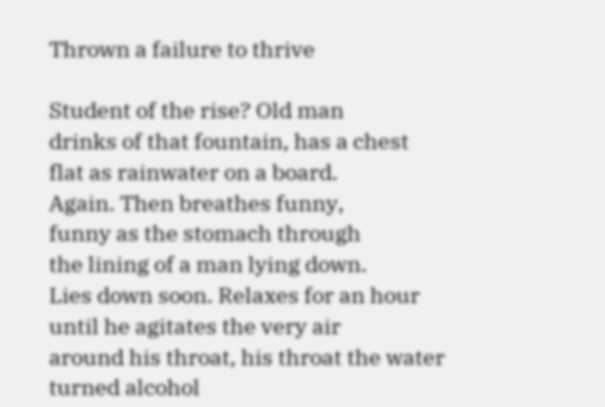Thrown a failure to thrive

Student of the rise? Old man
drinks of that fountain, has a chest
flat as rainwater on a board.
Again. Then breathes funny,
funny as the stomach through
the lining of a man lying down.
Lies down soon. Relaxes for an hour
until he agitates the very air
around his throat, his throat the water
turned alcohol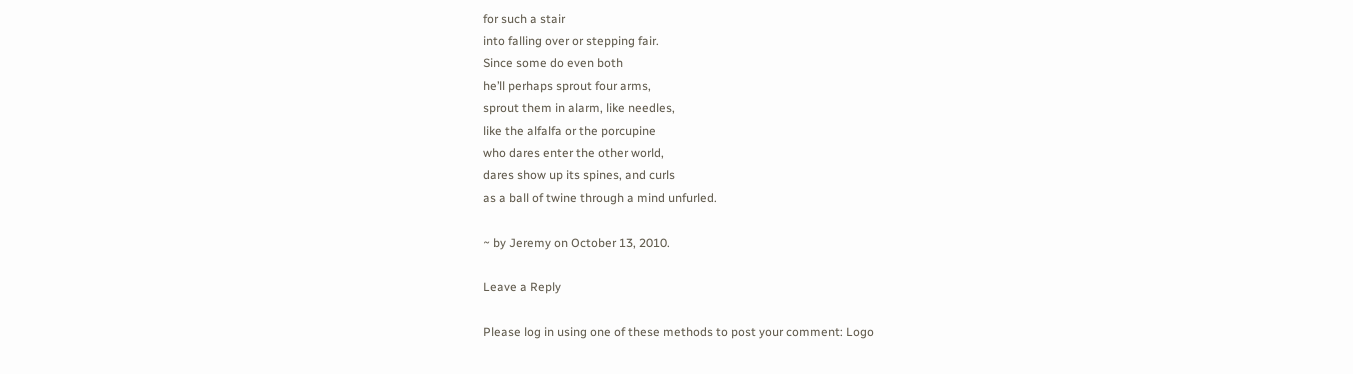for such a stair
into falling over or stepping fair.
Since some do even both
he’ll perhaps sprout four arms,
sprout them in alarm, like needles,
like the alfalfa or the porcupine
who dares enter the other world,
dares show up its spines, and curls
as a ball of twine through a mind unfurled.

~ by Jeremy on October 13, 2010.

Leave a Reply

Please log in using one of these methods to post your comment: Logo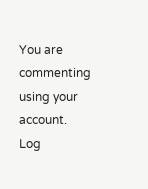You are commenting using your account. Log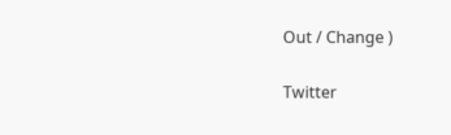Out / Change )

Twitter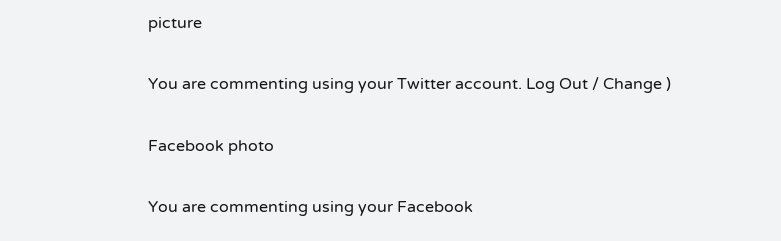picture

You are commenting using your Twitter account. Log Out / Change )

Facebook photo

You are commenting using your Facebook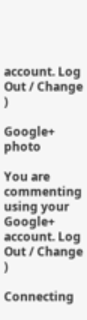account. Log Out / Change )

Google+ photo

You are commenting using your Google+ account. Log Out / Change )

Connecting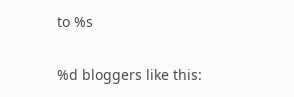to %s

%d bloggers like this: